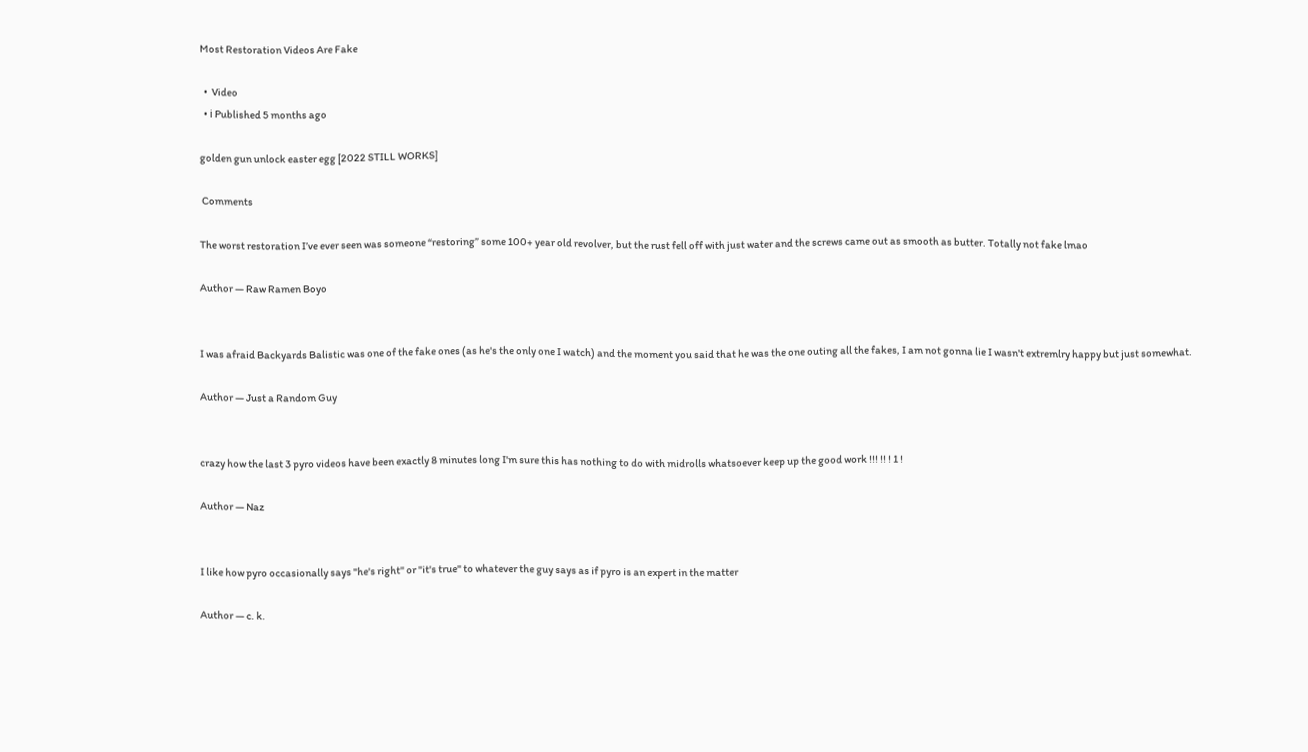Most Restoration Videos Are Fake

  •  Video
  • ℹ Published 5 months ago

golden gun unlock easter egg [2022 STILL WORKS]

 Comments

The worst restoration I’ve ever seen was someone “restoring” some 100+ year old revolver, but the rust fell off with just water and the screws came out as smooth as butter. Totally not fake lmao

Author — Raw Ramen Boyo


I was afraid Backyards Balistic was one of the fake ones (as he's the only one I watch) and the moment you said that he was the one outing all the fakes, I am not gonna lie I wasn't extremlry happy but just somewhat.

Author — Just a Random Guy


crazy how the last 3 pyro videos have been exactly 8 minutes long I'm sure this has nothing to do with midrolls whatsoever keep up the good work !!! !! ! 1 !

Author — Naz


I like how pyro occasionally says "he's right" or "it's true" to whatever the guy says as if pyro is an expert in the matter

Author — c. k.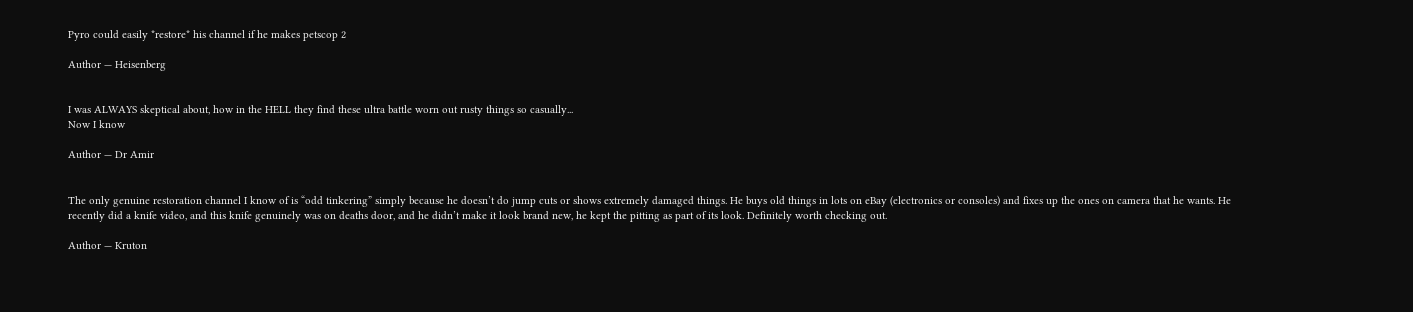Pyro could easily *restore* his channel if he makes petscop 2

Author — Heisenberg


I was ALWAYS skeptical about, how in the HELL they find these ultra battle worn out rusty things so casually...
Now I know

Author — Dr Amir


The only genuine restoration channel I know of is “odd tinkering” simply because he doesn’t do jump cuts or shows extremely damaged things. He buys old things in lots on eBay (electronics or consoles) and fixes up the ones on camera that he wants. He recently did a knife video, and this knife genuinely was on deaths door, and he didn’t make it look brand new, he kept the pitting as part of its look. Definitely worth checking out.

Author — Kruton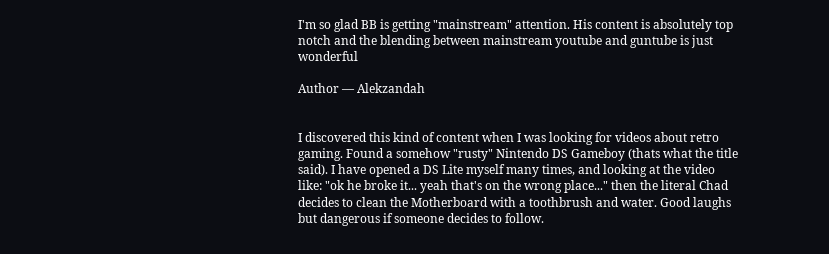I'm so glad BB is getting "mainstream" attention. His content is absolutely top notch and the blending between mainstream youtube and guntube is just wonderful

Author — Alekzandah


I discovered this kind of content when I was looking for videos about retro gaming. Found a somehow "rusty" Nintendo DS Gameboy (thats what the title said). I have opened a DS Lite myself many times, and looking at the video like: "ok he broke it... yeah that's on the wrong place..." then the literal Chad decides to clean the Motherboard with a toothbrush and water. Good laughs but dangerous if someone decides to follow.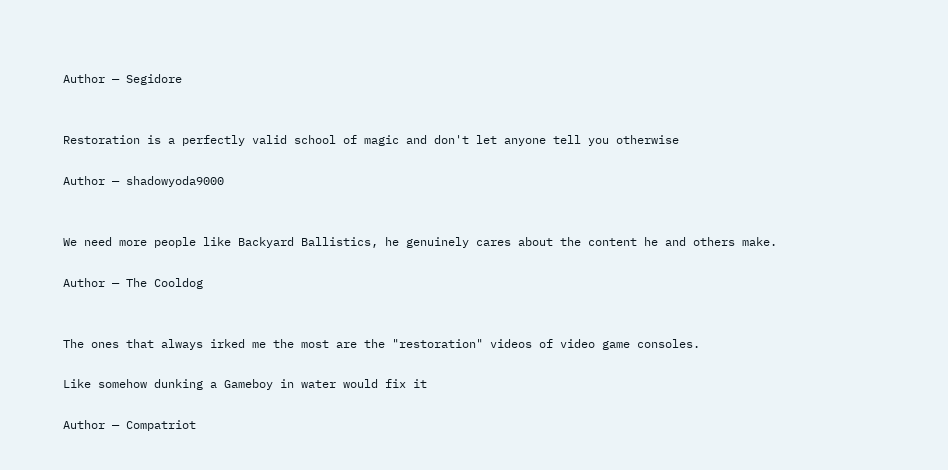Author — Segidore


Restoration is a perfectly valid school of magic and don't let anyone tell you otherwise

Author — shadowyoda9000


We need more people like Backyard Ballistics, he genuinely cares about the content he and others make.

Author — The Cooldog


The ones that always irked me the most are the "restoration" videos of video game consoles.

Like somehow dunking a Gameboy in water would fix it

Author — Compatriot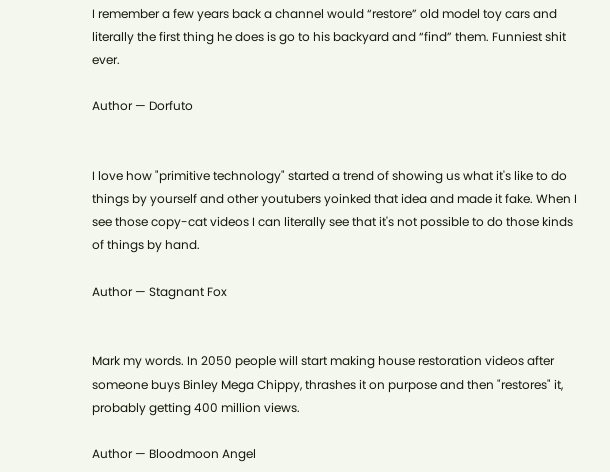I remember a few years back a channel would “restore” old model toy cars and literally the first thing he does is go to his backyard and “find” them. Funniest shit ever.

Author — Dorfuto


I love how "primitive technology" started a trend of showing us what it's like to do things by yourself and other youtubers yoinked that idea and made it fake. When I see those copy-cat videos I can literally see that it's not possible to do those kinds of things by hand.

Author — Stagnant Fox


Mark my words. In 2050 people will start making house restoration videos after someone buys Binley Mega Chippy, thrashes it on purpose and then "restores" it, probably getting 400 million views.

Author — Bloodmoon Angel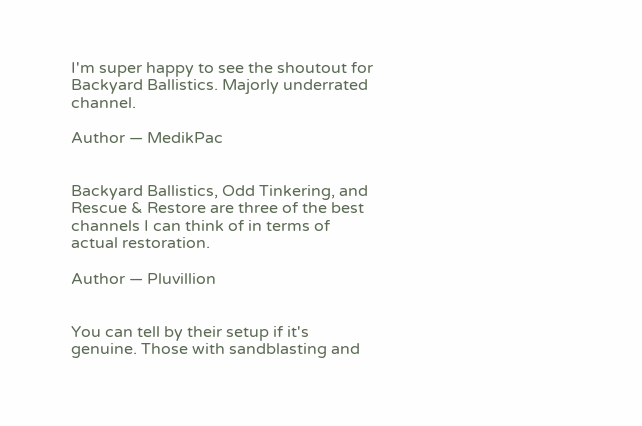I'm super happy to see the shoutout for Backyard Ballistics. Majorly underrated channel.

Author — MedikPac


Backyard Ballistics, Odd Tinkering, and Rescue & Restore are three of the best channels I can think of in terms of actual restoration.

Author — Pluvillion


You can tell by their setup if it's genuine. Those with sandblasting and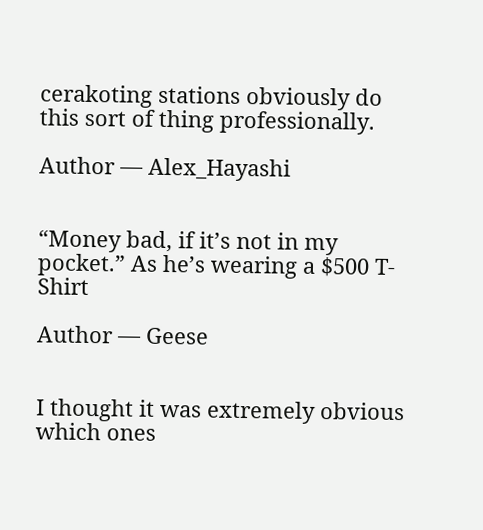cerakoting stations obviously do this sort of thing professionally.

Author — Alex_Hayashi


“Money bad, if it’s not in my pocket.” As he’s wearing a $500 T-Shirt

Author — Geese


I thought it was extremely obvious which ones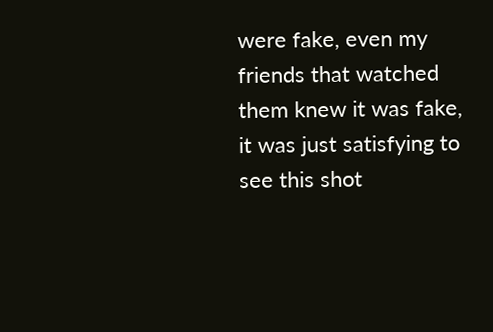were fake, even my friends that watched them knew it was fake, it was just satisfying to see this shot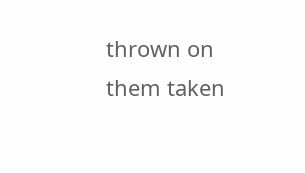thrown on them taken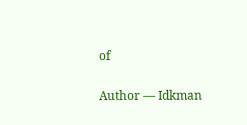of

Author — Idkman